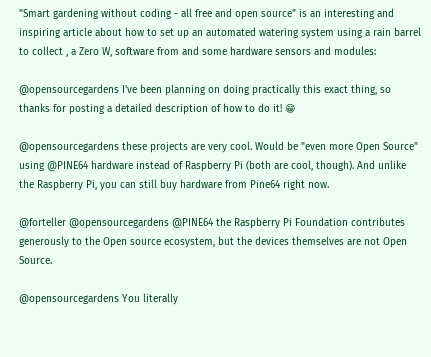"Smart gardening without coding - all free and open source" is an interesting and inspiring article about how to set up an automated watering system using a rain barrel to collect , a Zero W, software from and some hardware sensors and modules:

@opensourcegardens I've been planning on doing practically this exact thing, so thanks for posting a detailed description of how to do it! 😁

@opensourcegardens these projects are very cool. Would be "even more Open Source" using @PINE64 hardware instead of Raspberry Pi (both are cool, though). And unlike the Raspberry Pi, you can still buy hardware from Pine64 right now.

@forteller @opensourcegardens @PINE64 the Raspberry Pi Foundation contributes generously to the Open source ecosystem, but the devices themselves are not Open Source.

@opensourcegardens You literally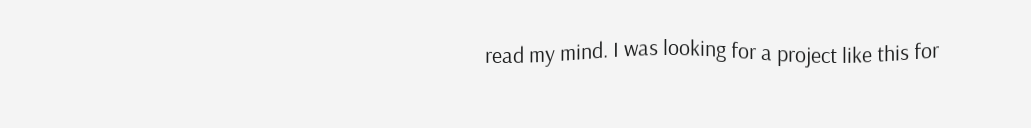read my mind. I was looking for a project like this for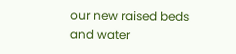our new raised beds and water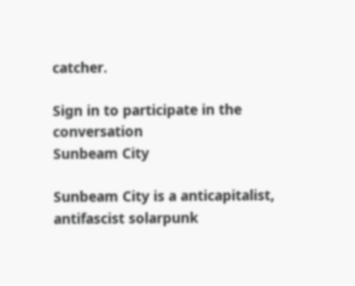catcher.

Sign in to participate in the conversation
Sunbeam City

Sunbeam City is a anticapitalist, antifascist solarpunk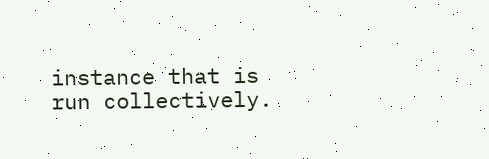instance that is run collectively.